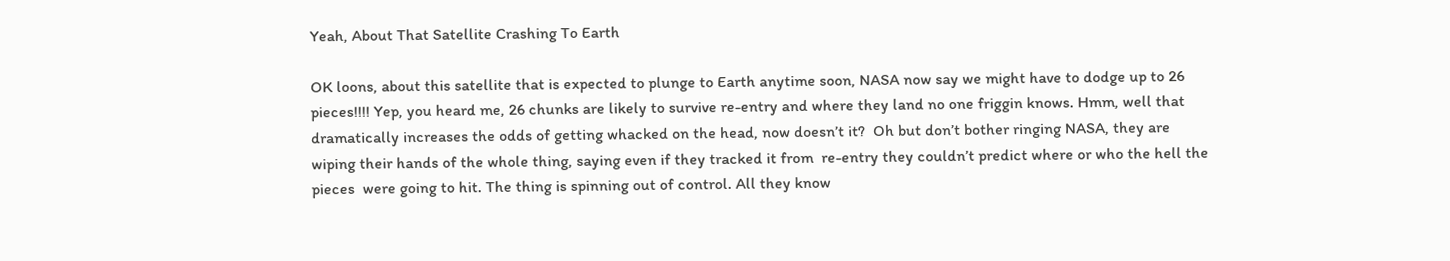Yeah, About That Satellite Crashing To Earth

OK loons, about this satellite that is expected to plunge to Earth anytime soon, NASA now say we might have to dodge up to 26 pieces!!!! Yep, you heard me, 26 chunks are likely to survive re-entry and where they land no one friggin knows. Hmm, well that dramatically increases the odds of getting whacked on the head, now doesn’t it?  Oh but don’t bother ringing NASA, they are wiping their hands of the whole thing, saying even if they tracked it from  re-entry they couldn’t predict where or who the hell the pieces  were going to hit. The thing is spinning out of control. All they know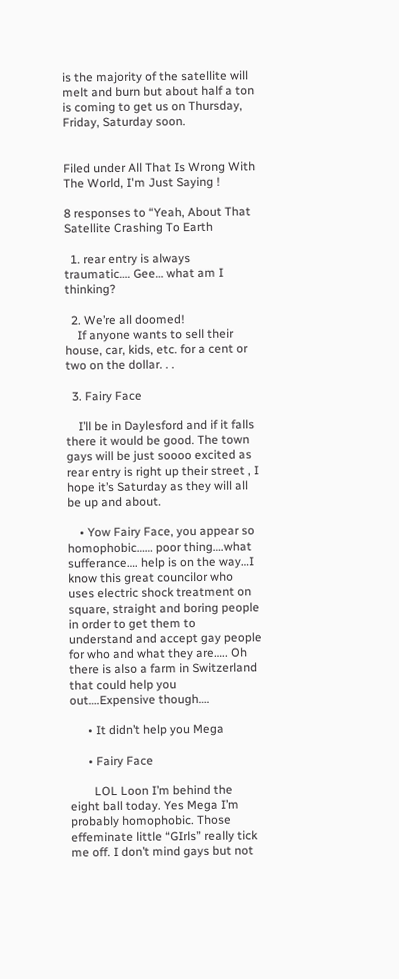is the majority of the satellite will melt and burn but about half a ton is coming to get us on Thursday, Friday, Saturday soon.


Filed under All That Is Wrong With The World, I'm Just Saying !

8 responses to “Yeah, About That Satellite Crashing To Earth

  1. rear entry is always traumatic…. Gee… what am I thinking?

  2. We’re all doomed!
    If anyone wants to sell their house, car, kids, etc. for a cent or two on the dollar. . .

  3. Fairy Face

    I’ll be in Daylesford and if it falls there it would be good. The town gays will be just soooo excited as rear entry is right up their street , I hope it’s Saturday as they will all be up and about.

    • Yow Fairy Face, you appear so homophobic…… poor thing….what sufferance…. help is on the way…I know this great councilor who uses electric shock treatment on square, straight and boring people in order to get them to understand and accept gay people for who and what they are….. Oh there is also a farm in Switzerland that could help you out….Expensive though….

      • It didn’t help you Mega

      • Fairy Face

        LOL Loon I’m behind the eight ball today. Yes Mega I’m probably homophobic. Those effeminate little “GIrls” really tick me off. I don’t mind gays but not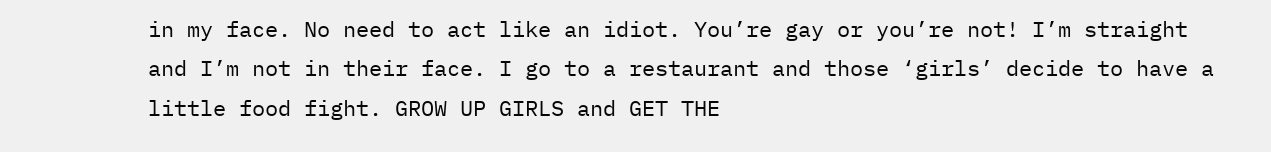in my face. No need to act like an idiot. You’re gay or you’re not! I’m straight and I’m not in their face. I go to a restaurant and those ‘girls’ decide to have a little food fight. GROW UP GIRLS and GET THE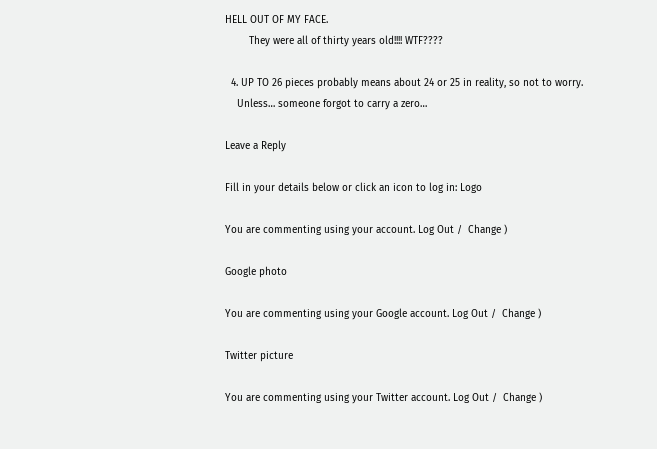HELL OUT OF MY FACE.
        They were all of thirty years old!!!! WTF????

  4. UP TO 26 pieces probably means about 24 or 25 in reality, so not to worry.
    Unless… someone forgot to carry a zero…

Leave a Reply

Fill in your details below or click an icon to log in: Logo

You are commenting using your account. Log Out /  Change )

Google photo

You are commenting using your Google account. Log Out /  Change )

Twitter picture

You are commenting using your Twitter account. Log Out /  Change )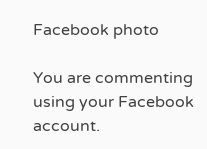Facebook photo

You are commenting using your Facebook account.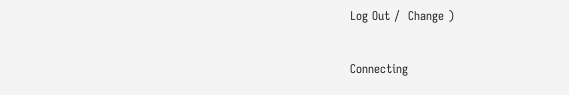Log Out /  Change )

Connecting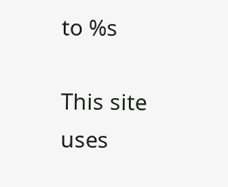to %s

This site uses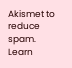Akismet to reduce spam. Learn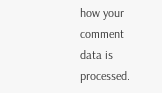how your comment data is processed.